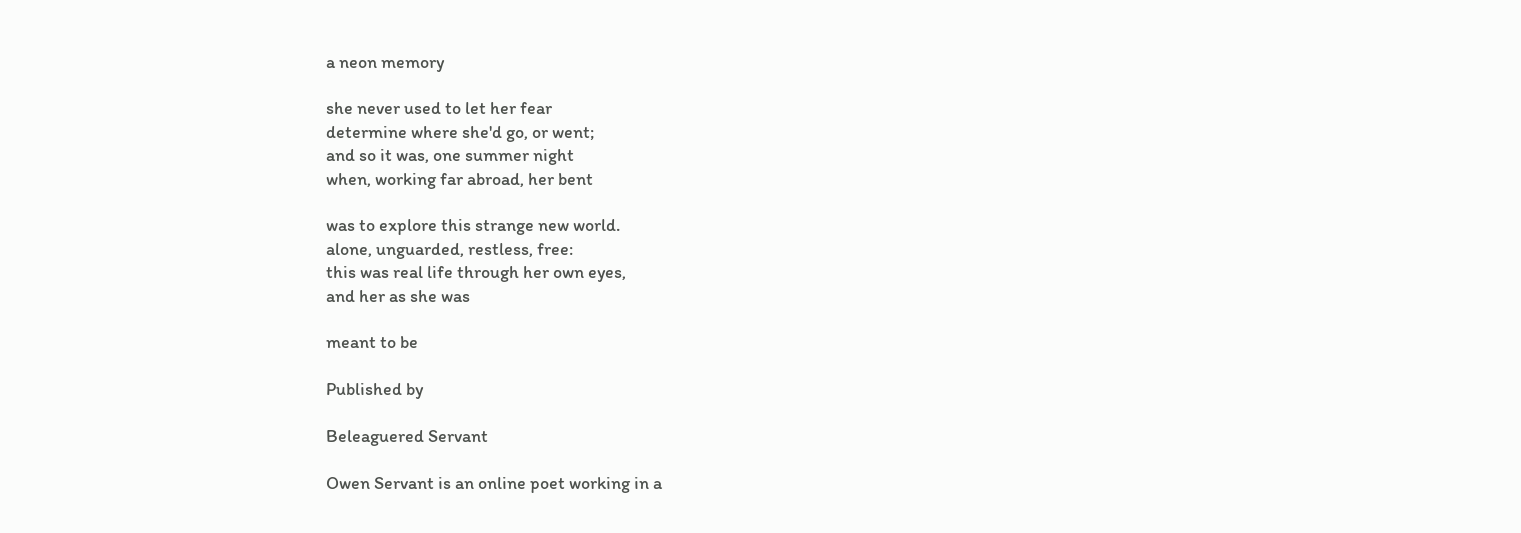a neon memory

she never used to let her fear
determine where she'd go, or went;
and so it was, one summer night
when, working far abroad, her bent

was to explore this strange new world.
alone, unguarded, restless, free:
this was real life through her own eyes,
and her as she was

meant to be

Published by

Beleaguered Servant

Owen Servant is an online poet working in a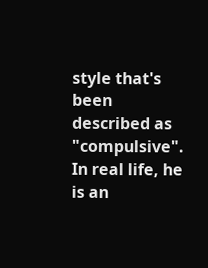style that's been described as "compulsive". In real life, he is an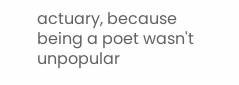actuary, because being a poet wasn't unpopular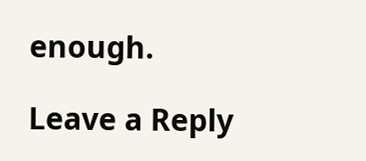enough.

Leave a Reply